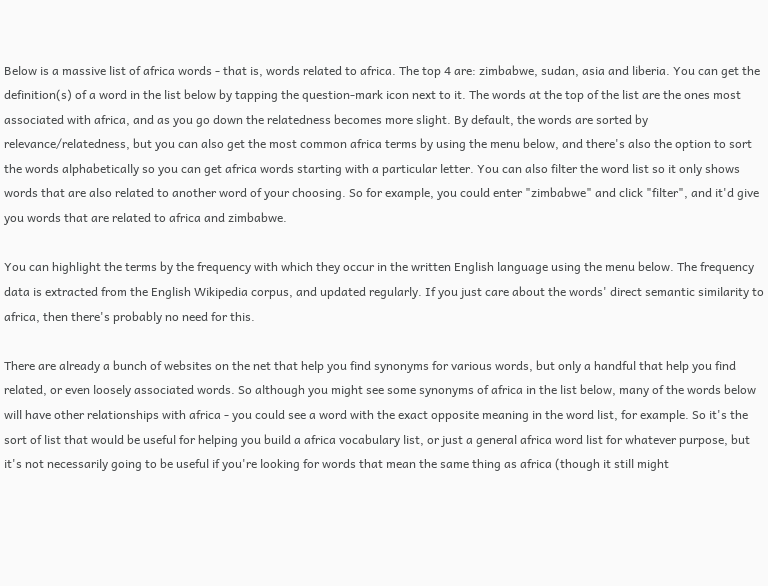Below is a massive list of africa words - that is, words related to africa. The top 4 are: zimbabwe, sudan, asia and liberia. You can get the definition(s) of a word in the list below by tapping the question-mark icon next to it. The words at the top of the list are the ones most associated with africa, and as you go down the relatedness becomes more slight. By default, the words are sorted by relevance/relatedness, but you can also get the most common africa terms by using the menu below, and there's also the option to sort the words alphabetically so you can get africa words starting with a particular letter. You can also filter the word list so it only shows words that are also related to another word of your choosing. So for example, you could enter "zimbabwe" and click "filter", and it'd give you words that are related to africa and zimbabwe.

You can highlight the terms by the frequency with which they occur in the written English language using the menu below. The frequency data is extracted from the English Wikipedia corpus, and updated regularly. If you just care about the words' direct semantic similarity to africa, then there's probably no need for this.

There are already a bunch of websites on the net that help you find synonyms for various words, but only a handful that help you find related, or even loosely associated words. So although you might see some synonyms of africa in the list below, many of the words below will have other relationships with africa - you could see a word with the exact opposite meaning in the word list, for example. So it's the sort of list that would be useful for helping you build a africa vocabulary list, or just a general africa word list for whatever purpose, but it's not necessarily going to be useful if you're looking for words that mean the same thing as africa (though it still might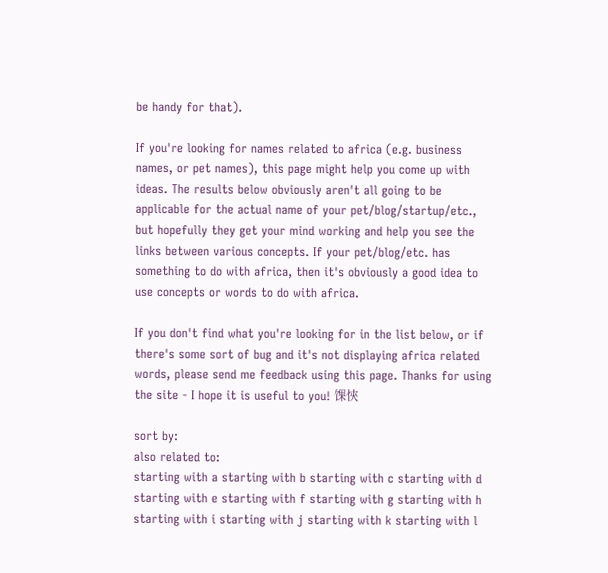be handy for that).

If you're looking for names related to africa (e.g. business names, or pet names), this page might help you come up with ideas. The results below obviously aren't all going to be applicable for the actual name of your pet/blog/startup/etc., but hopefully they get your mind working and help you see the links between various concepts. If your pet/blog/etc. has something to do with africa, then it's obviously a good idea to use concepts or words to do with africa.

If you don't find what you're looking for in the list below, or if there's some sort of bug and it's not displaying africa related words, please send me feedback using this page. Thanks for using the site - I hope it is useful to you! 馃悏

sort by:
also related to:
starting with a starting with b starting with c starting with d starting with e starting with f starting with g starting with h starting with i starting with j starting with k starting with l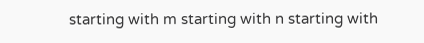starting with m starting with n starting with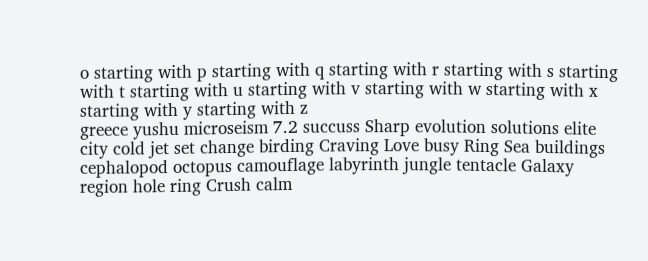o starting with p starting with q starting with r starting with s starting with t starting with u starting with v starting with w starting with x starting with y starting with z
greece yushu microseism 7.2 succuss Sharp evolution solutions elite city cold jet set change birding Craving Love busy Ring Sea buildings cephalopod octopus camouflage labyrinth jungle tentacle Galaxy region hole ring Crush calm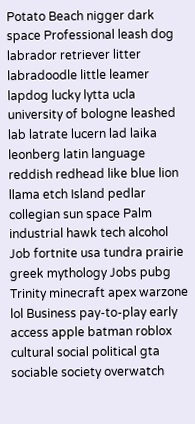Potato Beach nigger dark space Professional leash dog labrador retriever litter labradoodle little leamer lapdog lucky lytta ucla university of bologne leashed lab latrate lucern lad laika leonberg latin language reddish redhead like blue lion llama etch Island pedlar collegian sun space Palm industrial hawk tech alcohol Job fortnite usa tundra prairie greek mythology Jobs pubg Trinity minecraft apex warzone lol Business pay-to-play early access apple batman roblox cultural social political gta sociable society overwatch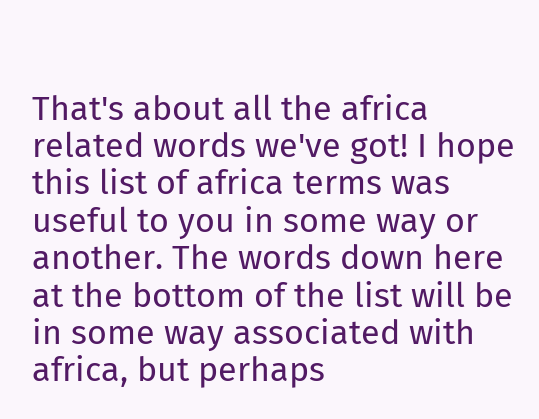That's about all the africa related words we've got! I hope this list of africa terms was useful to you in some way or another. The words down here at the bottom of the list will be in some way associated with africa, but perhaps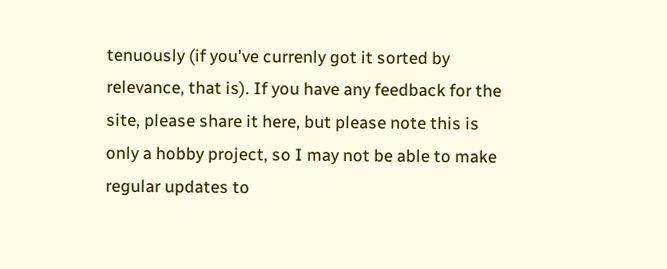tenuously (if you've currenly got it sorted by relevance, that is). If you have any feedback for the site, please share it here, but please note this is only a hobby project, so I may not be able to make regular updates to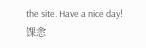the site. Have a nice day! 馃悆